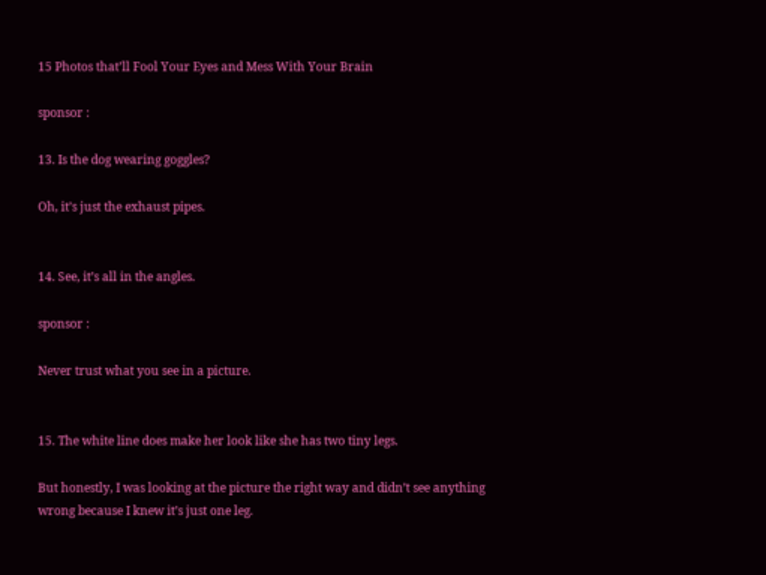15 Photos that’ll Fool Your Eyes and Mess With Your Brain

sponsor :

13. Is the dog wearing goggles?

Oh, it’s just the exhaust pipes.


14. See, it’s all in the angles.

sponsor :

Never trust what you see in a picture.


15. The white line does make her look like she has two tiny legs.

But honestly, I was looking at the picture the right way and didn’t see anything wrong because I knew it’s just one leg.